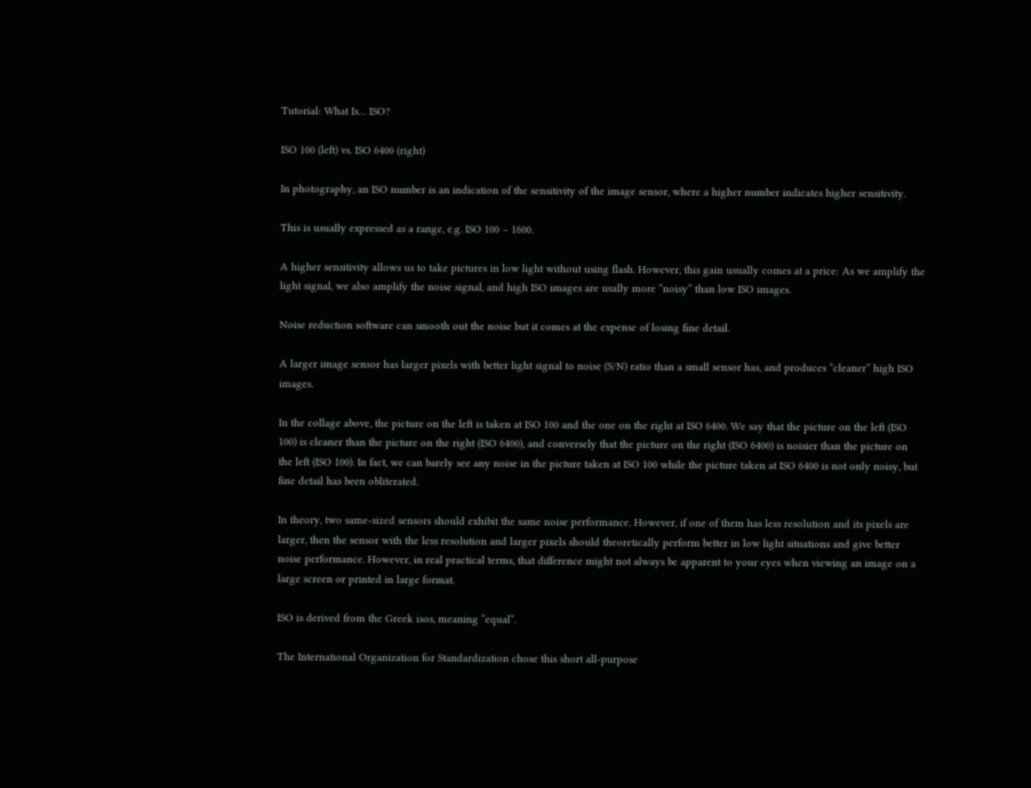Tutorial: What Is… ISO?

ISO 100 (left) vs. ISO 6400 (right)

In photography, an ISO number is an indication of the sensitivity of the image sensor, where a higher number indicates higher sensitivity.

This is usually expressed as a range, e.g. ISO 100 – 1600.

A higher sensitivity allows us to take pictures in low light without using flash. However, this gain usually comes at a price: As we amplify the light signal, we also amplify the noise signal, and high ISO images are usally more “noisy” than low ISO images.

Noise reduction software can smooth out the noise but it comes at the expense of losing fine detail.

A larger image sensor has larger pixels with better light signal to noise (S/N) ratio than a small sensor has, and produces “cleaner” high ISO images.

In the collage above, the picture on the left is taken at ISO 100 and the one on the right at ISO 6400. We say that the picture on the left (ISO 100) is cleaner than the picture on the right (ISO 6400), and conversely that the picture on the right (ISO 6400) is noisier than the picture on the left (ISO 100). In fact, we can barely see any noise in the picture taken at ISO 100 while the picture taken at ISO 6400 is not only noisy, but fine detail has been obliterated.

In theory, two same-sized sensors should exhibit the same noise performance. However, if one of them has less resolution and its pixels are larger, then the sensor with the less resolution and larger pixels should theoretically perform better in low light situations and give better noise performance. However, in real practical terms, that difference might not always be apparent to your eyes when viewing an image on a large screen or printed in large format.

ISO is derived from the Greek isos, meaning “equal“.

The International Organization for Standardization chose this short all-purpose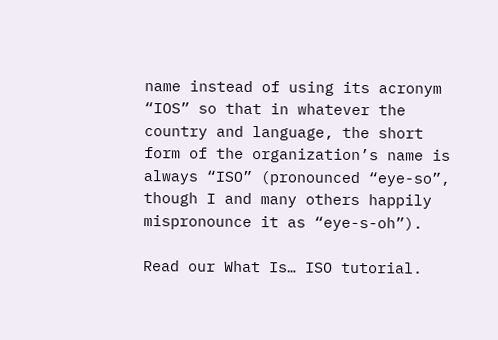name instead of using its acronym “IOS” so that in whatever the country and language, the short form of the organization’s name is always “ISO” (pronounced “eye-so”, though I and many others happily mispronounce it as “eye-s-oh”).

Read our What Is… ISO tutorial.